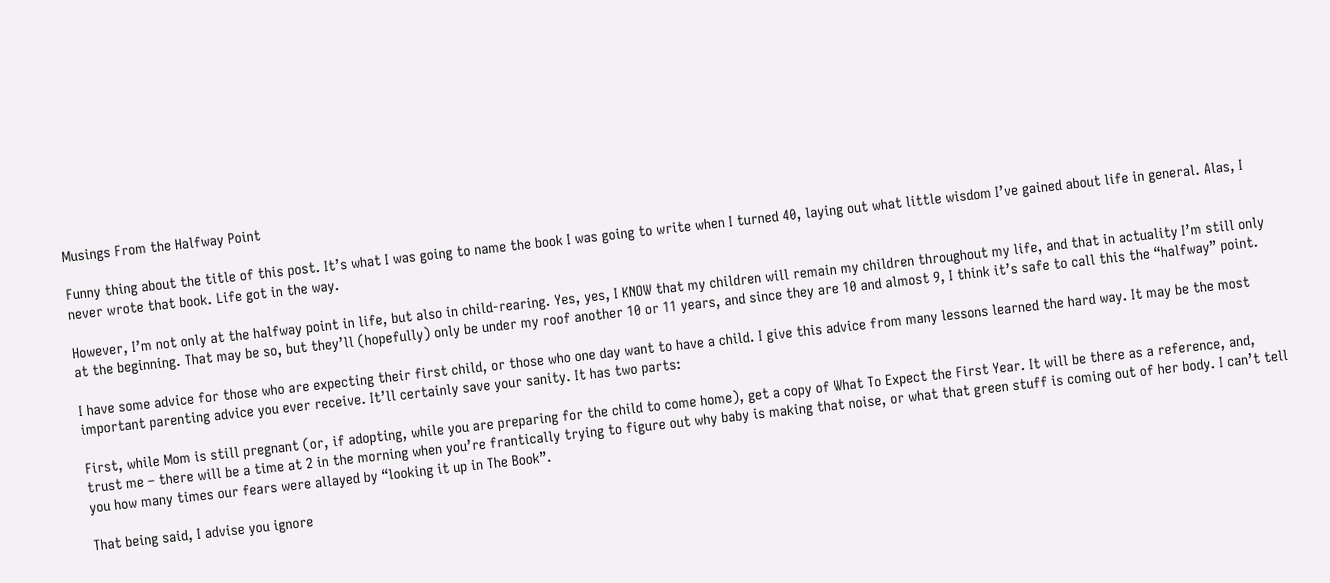Musings From the Halfway Point

Funny thing about the title of this post. It’s what I was going to name the book I was going to write when I turned 40, laying out what little wisdom I’ve gained about life in general. Alas, I never wrote that book. Life got in the way.

However, I’m not only at the halfway point in life, but also in child-rearing. Yes, yes, I KNOW that my children will remain my children throughout my life, and that in actuality I’m still only at the beginning. That may be so, but they’ll (hopefully) only be under my roof another 10 or 11 years, and since they are 10 and almost 9, I think it’s safe to call this the “halfway” point.

I have some advice for those who are expecting their first child, or those who one day want to have a child. I give this advice from many lessons learned the hard way. It may be the most important parenting advice you ever receive. It’ll certainly save your sanity. It has two parts:

First, while Mom is still pregnant (or, if adopting, while you are preparing for the child to come home), get a copy of What To Expect the First Year. It will be there as a reference, and, trust me – there will be a time at 2 in the morning when you’re frantically trying to figure out why baby is making that noise, or what that green stuff is coming out of her body. I can’t tell you how many times our fears were allayed by “looking it up in The Book”.

That being said, I advise you ignore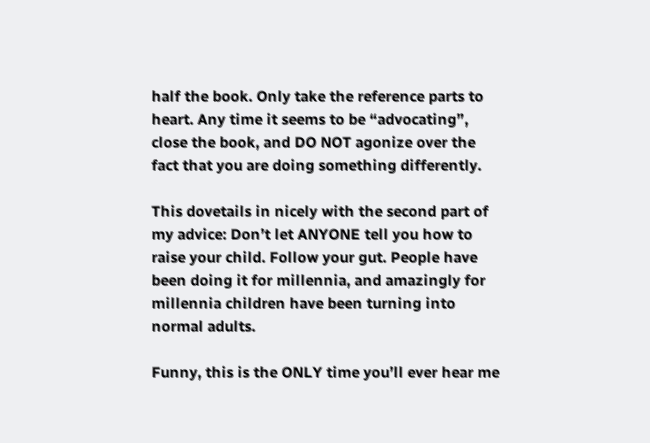half the book. Only take the reference parts to heart. Any time it seems to be “advocating”, close the book, and DO NOT agonize over the fact that you are doing something differently.

This dovetails in nicely with the second part of my advice: Don’t let ANYONE tell you how to raise your child. Follow your gut. People have been doing it for millennia, and amazingly for millennia children have been turning into normal adults.

Funny, this is the ONLY time you’ll ever hear me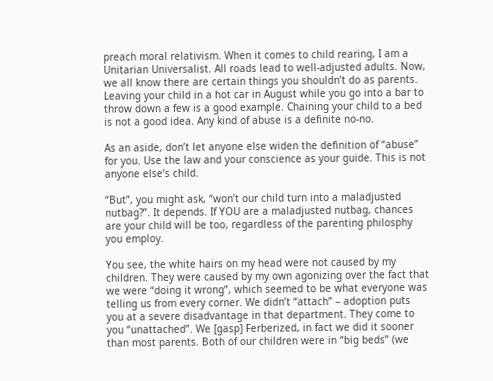preach moral relativism. When it comes to child rearing, I am a Unitarian Universalist. All roads lead to well-adjusted adults. Now, we all know there are certain things you shouldn’t do as parents. Leaving your child in a hot car in August while you go into a bar to throw down a few is a good example. Chaining your child to a bed is not a good idea. Any kind of abuse is a definite no-no.

As an aside, don’t let anyone else widen the definition of “abuse” for you. Use the law and your conscience as your guide. This is not anyone else’s child.

“But”, you might ask, “won’t our child turn into a maladjusted nutbag?”. It depends. If YOU are a maladjusted nutbag, chances are your child will be too, regardless of the parenting philosphy you employ.

You see, the white hairs on my head were not caused by my children. They were caused by my own agonizing over the fact that we were “doing it wrong”, which seemed to be what everyone was telling us from every corner. We didn’t “attach” – adoption puts you at a severe disadvantage in that department. They come to you “unattached”. We [gasp] Ferberized, in fact we did it sooner than most parents. Both of our children were in “big beds” (we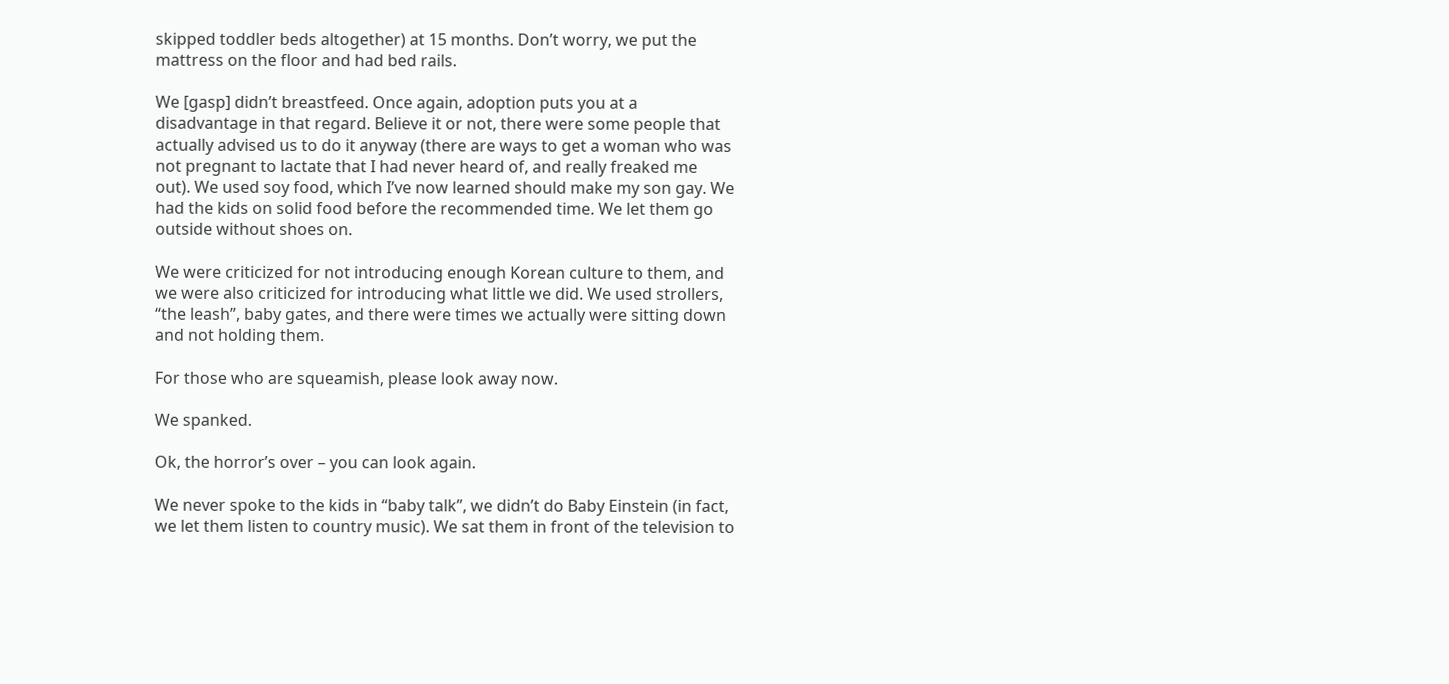skipped toddler beds altogether) at 15 months. Don’t worry, we put the mattress on the floor and had bed rails.

We [gasp] didn’t breastfeed. Once again, adoption puts you at a disadvantage in that regard. Believe it or not, there were some people that actually advised us to do it anyway (there are ways to get a woman who was not pregnant to lactate that I had never heard of, and really freaked me out). We used soy food, which I’ve now learned should make my son gay. We had the kids on solid food before the recommended time. We let them go outside without shoes on.

We were criticized for not introducing enough Korean culture to them, and we were also criticized for introducing what little we did. We used strollers, “the leash”, baby gates, and there were times we actually were sitting down and not holding them.

For those who are squeamish, please look away now.

We spanked.

Ok, the horror’s over – you can look again.

We never spoke to the kids in “baby talk”, we didn’t do Baby Einstein (in fact, we let them listen to country music). We sat them in front of the television to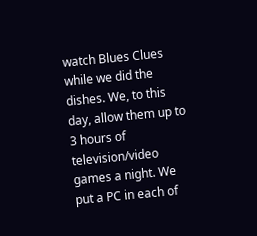watch Blues Clues while we did the dishes. We, to this day, allow them up to 3 hours of television/video games a night. We put a PC in each of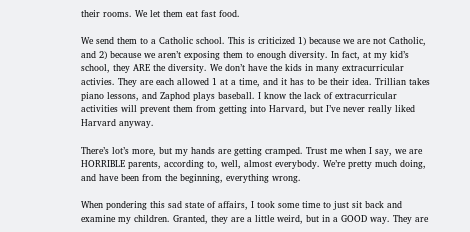their rooms. We let them eat fast food.

We send them to a Catholic school. This is criticized 1) because we are not Catholic, and 2) because we aren’t exposing them to enough diversity. In fact, at my kid’s school, they ARE the diversity. We don’t have the kids in many extracurricular activies. They are each allowed 1 at a time, and it has to be their idea. Trillian takes piano lessons, and Zaphod plays baseball. I know the lack of extracurricular activities will prevent them from getting into Harvard, but I’ve never really liked Harvard anyway.

There’s lot’s more, but my hands are getting cramped. Trust me when I say, we are HORRIBLE parents, according to, well, almost everybody. We’re pretty much doing, and have been from the beginning, everything wrong.

When pondering this sad state of affairs, I took some time to just sit back and examine my children. Granted, they are a little weird, but in a GOOD way. They are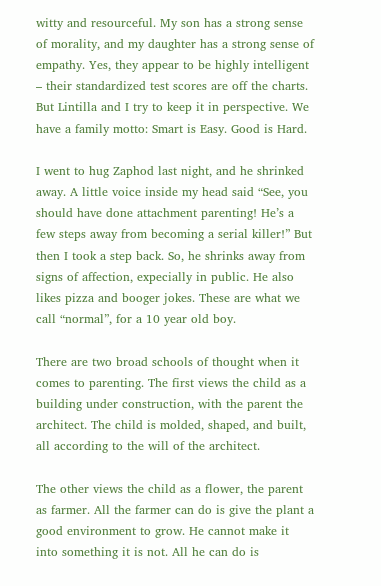witty and resourceful. My son has a strong sense of morality, and my daughter has a strong sense of empathy. Yes, they appear to be highly intelligent – their standardized test scores are off the charts. But Lintilla and I try to keep it in perspective. We have a family motto: Smart is Easy. Good is Hard.

I went to hug Zaphod last night, and he shrinked away. A little voice inside my head said “See, you should have done attachment parenting! He’s a few steps away from becoming a serial killer!” But then I took a step back. So, he shrinks away from signs of affection, expecially in public. He also likes pizza and booger jokes. These are what we call “normal”, for a 10 year old boy.

There are two broad schools of thought when it comes to parenting. The first views the child as a building under construction, with the parent the architect. The child is molded, shaped, and built, all according to the will of the architect.

The other views the child as a flower, the parent as farmer. All the farmer can do is give the plant a good environment to grow. He cannot make it into something it is not. All he can do is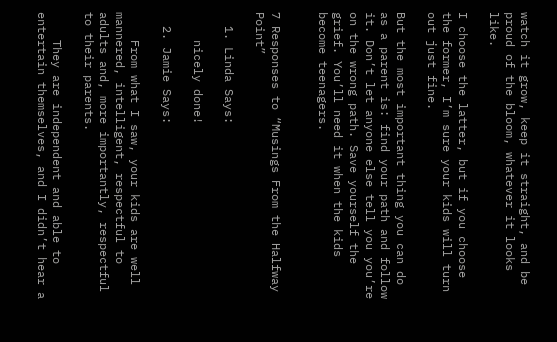watch it grow, keep it straight, and be proud of the bloom, whatever it looks like.

I choose the latter, but if you choose the former, I’m sure your kids will turn out just fine.

But the most important thing you can do as a parent is: find your path and follow it. Don’t let anyone else tell you you’re on the wrong path. Save yourself the grief. You’ll need it when the kids become teenagers.


7 Responses to “Musings From the Halfway Point”

  1. Linda Says:

    nicely done!

  2. Jamie Says:

    From what I saw, your kids are well mannered, intelligent, respectful to adults and, more importantly, respectful to their parents.

    They are independent and able to entertain themselves, and I didn’t hear a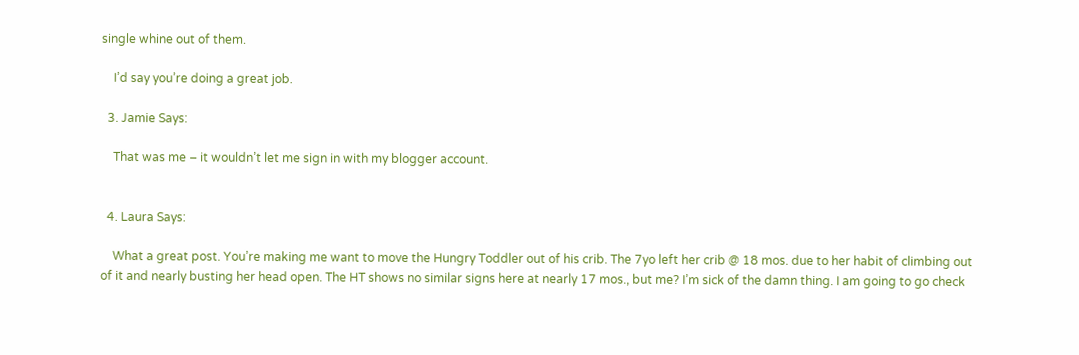single whine out of them.

    I’d say you’re doing a great job.

  3. Jamie Says:

    That was me – it wouldn’t let me sign in with my blogger account.


  4. Laura Says:

    What a great post. You’re making me want to move the Hungry Toddler out of his crib. The 7yo left her crib @ 18 mos. due to her habit of climbing out of it and nearly busting her head open. The HT shows no similar signs here at nearly 17 mos., but me? I’m sick of the damn thing. I am going to go check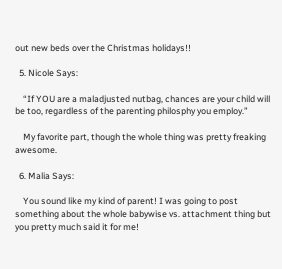out new beds over the Christmas holidays!!

  5. Nicole Says:

    “If YOU are a maladjusted nutbag, chances are your child will be too, regardless of the parenting philosphy you employ.”

    My favorite part, though the whole thing was pretty freaking awesome.

  6. Malia Says:

    You sound like my kind of parent! I was going to post something about the whole babywise vs. attachment thing but you pretty much said it for me!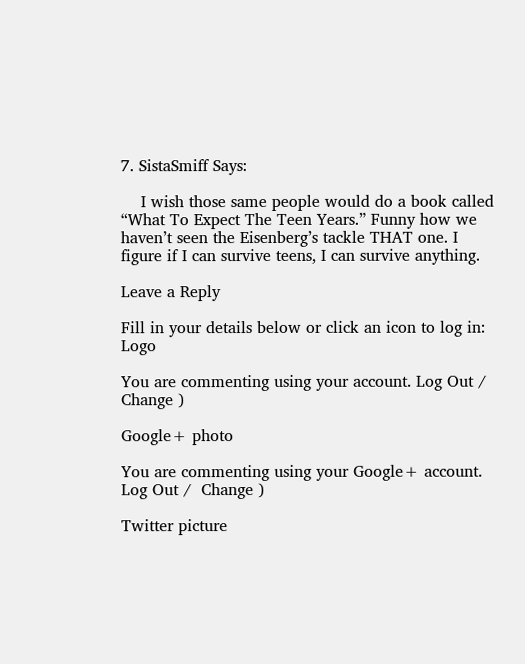7. SistaSmiff Says:

    I wish those same people would do a book called “What To Expect The Teen Years.” Funny how we haven’t seen the Eisenberg’s tackle THAT one. I figure if I can survive teens, I can survive anything.

Leave a Reply

Fill in your details below or click an icon to log in: Logo

You are commenting using your account. Log Out /  Change )

Google+ photo

You are commenting using your Google+ account. Log Out /  Change )

Twitter picture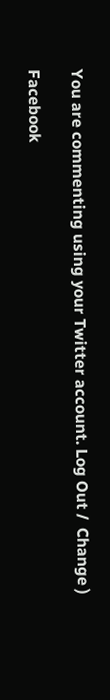You are commenting using your Twitter account. Log Out /  Change )

Facebook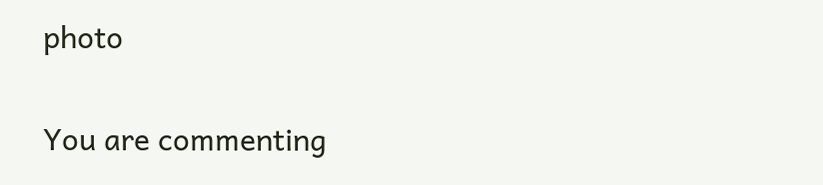photo

You are commenting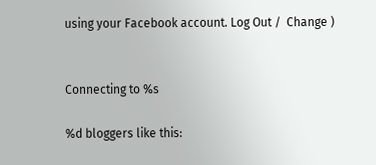using your Facebook account. Log Out /  Change )


Connecting to %s

%d bloggers like this: